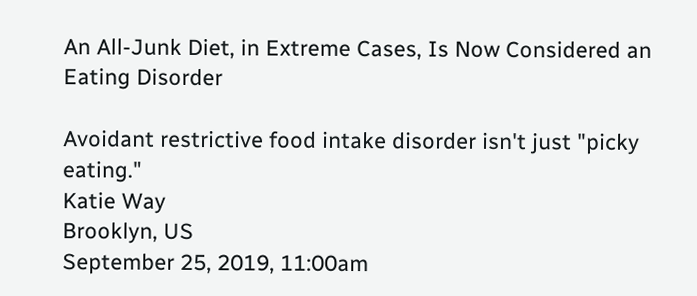An All-Junk Diet, in Extreme Cases, Is Now Considered an Eating Disorder

Avoidant restrictive food intake disorder isn't just "picky eating."
Katie Way
Brooklyn, US
September 25, 2019, 11:00am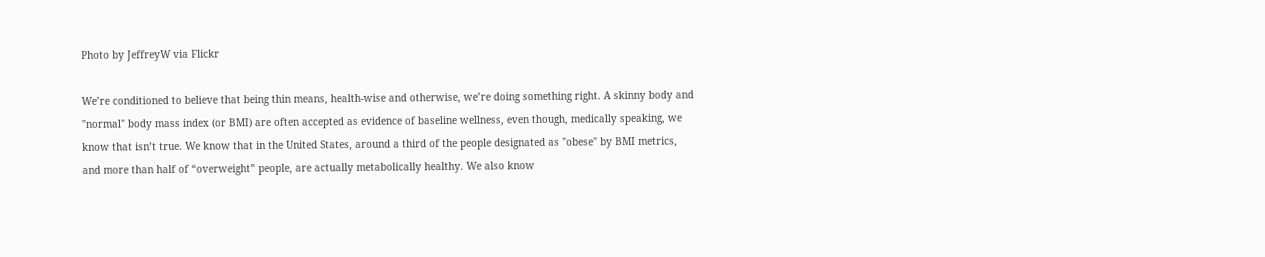Photo by JeffreyW via Flickr

We’re conditioned to believe that being thin means, health-wise and otherwise, we’re doing something right. A skinny body and "normal" body mass index (or BMI) are often accepted as evidence of baseline wellness, even though, medically speaking, we know that isn’t true. We know that in the United States, around a third of the people designated as "obese" by BMI metrics, and more than half of “overweight” people, are actually metabolically healthy. We also know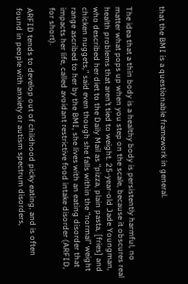that the BMI is a questionable framework in general.


The idea that a thin body is a healthy body is persistently harmful, no matter what pops up when you step on the scale, because it obscures real health problems that aren’t tied to weight. 25-year-old Jade Youngman, who described her diet to the Daily Mail as “pizza, plain pasta, [fries] and chicken nuggets,” said even though she falls within the “normal” weight range ascribed to her by the BMI, she lives with an eating disorder that impacts her life, called avoidant restrictive food intake disorder (ARFID, for short).

ARFID tends to develop out of childhood picky eating, and is often found in people with anxiety or autism spectrum disorders,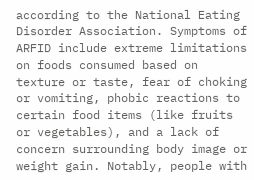according to the National Eating Disorder Association. Symptoms of ARFID include extreme limitations on foods consumed based on texture or taste, fear of choking or vomiting, phobic reactions to certain food items (like fruits or vegetables), and a lack of concern surrounding body image or weight gain. Notably, people with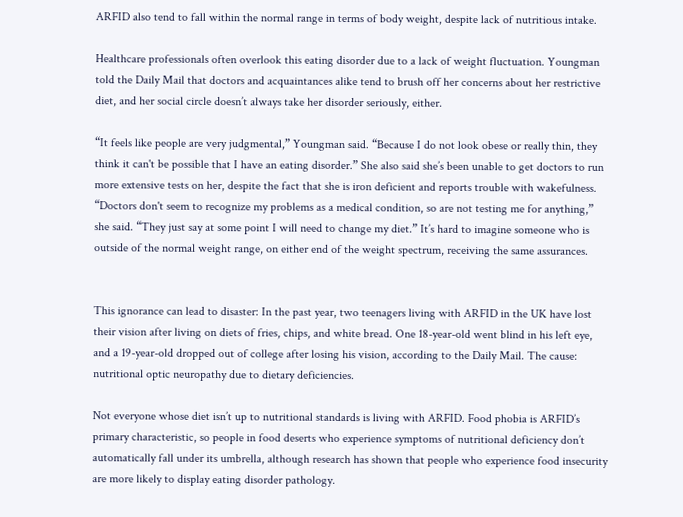ARFID also tend to fall within the normal range in terms of body weight, despite lack of nutritious intake.

Healthcare professionals often overlook this eating disorder due to a lack of weight fluctuation. Youngman told the Daily Mail that doctors and acquaintances alike tend to brush off her concerns about her restrictive diet, and her social circle doesn’t always take her disorder seriously, either.

“It feels like people are very judgmental,” Youngman said. “Because I do not look obese or really thin, they think it can't be possible that I have an eating disorder.” She also said she’s been unable to get doctors to run more extensive tests on her, despite the fact that she is iron deficient and reports trouble with wakefulness. “Doctors don't seem to recognize my problems as a medical condition, so are not testing me for anything,” she said. “They just say at some point I will need to change my diet.” It’s hard to imagine someone who is outside of the normal weight range, on either end of the weight spectrum, receiving the same assurances.


This ignorance can lead to disaster: In the past year, two teenagers living with ARFID in the UK have lost their vision after living on diets of fries, chips, and white bread. One 18-year-old went blind in his left eye, and a 19-year-old dropped out of college after losing his vision, according to the Daily Mail. The cause: nutritional optic neuropathy due to dietary deficiencies.

Not everyone whose diet isn’t up to nutritional standards is living with ARFID. Food phobia is ARFID’s primary characteristic, so people in food deserts who experience symptoms of nutritional deficiency don’t automatically fall under its umbrella, although research has shown that people who experience food insecurity are more likely to display eating disorder pathology.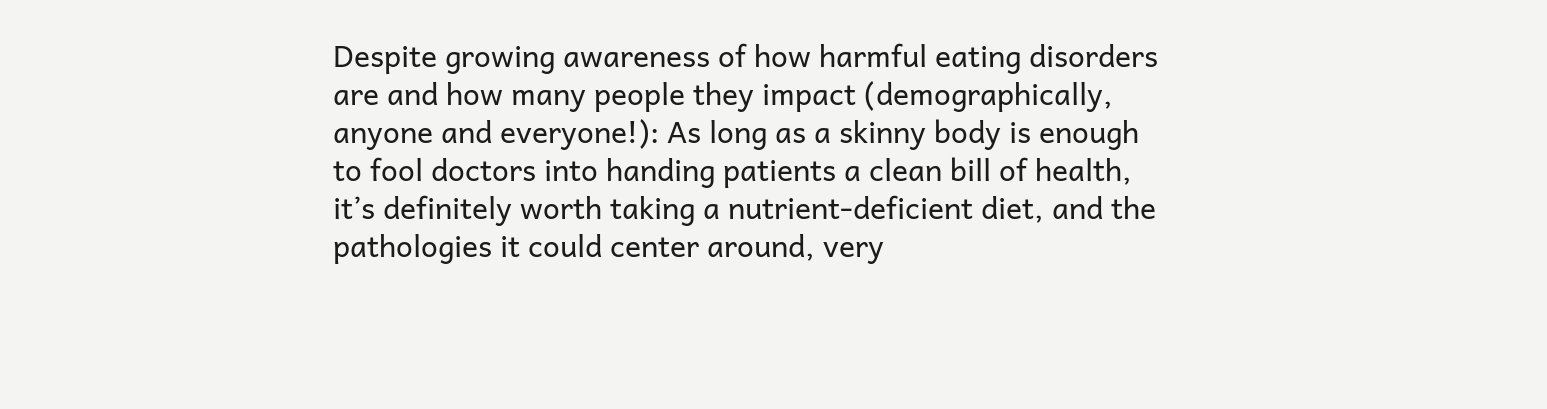Despite growing awareness of how harmful eating disorders are and how many people they impact (demographically, anyone and everyone!): As long as a skinny body is enough to fool doctors into handing patients a clean bill of health, it’s definitely worth taking a nutrient-deficient diet, and the pathologies it could center around, very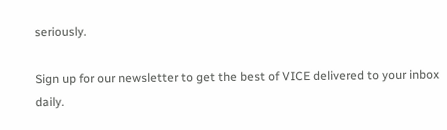seriously.

Sign up for our newsletter to get the best of VICE delivered to your inbox daily.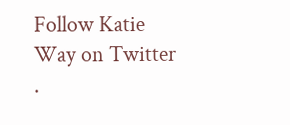Follow Katie Way on Twitter .